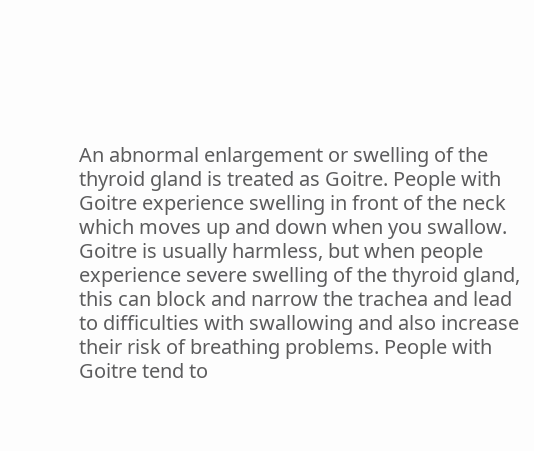An abnormal enlargement or swelling of the thyroid gland is treated as Goitre. People with Goitre experience swelling in front of the neck which moves up and down when you swallow. Goitre is usually harmless, but when people experience severe swelling of the thyroid gland, this can block and narrow the trachea and lead to difficulties with swallowing and also increase their risk of breathing problems. People with Goitre tend to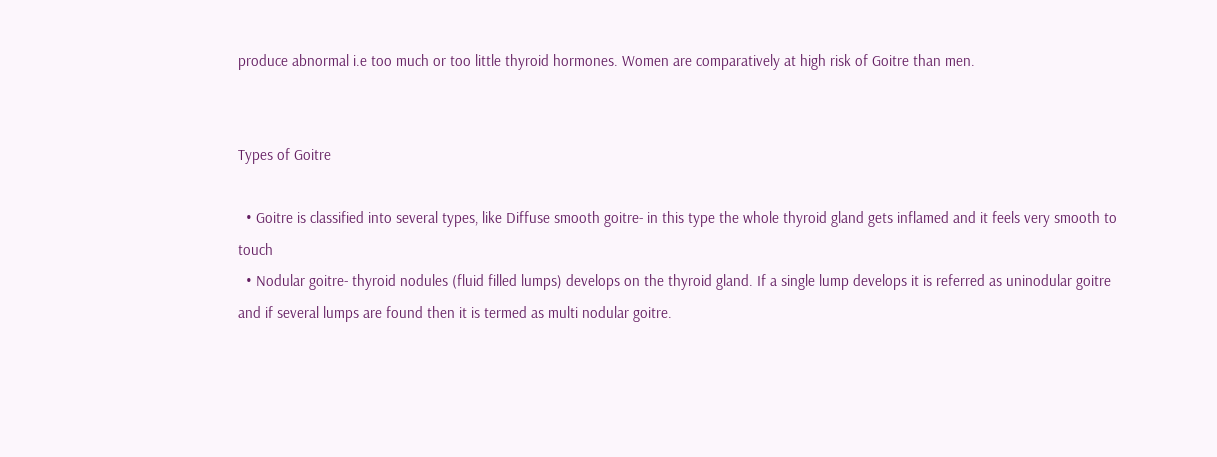produce abnormal i.e too much or too little thyroid hormones. Women are comparatively at high risk of Goitre than men.


Types of Goitre

  • Goitre is classified into several types, like Diffuse smooth goitre- in this type the whole thyroid gland gets inflamed and it feels very smooth to touch
  • Nodular goitre- thyroid nodules (fluid filled lumps) develops on the thyroid gland. If a single lump develops it is referred as uninodular goitre and if several lumps are found then it is termed as multi nodular goitre.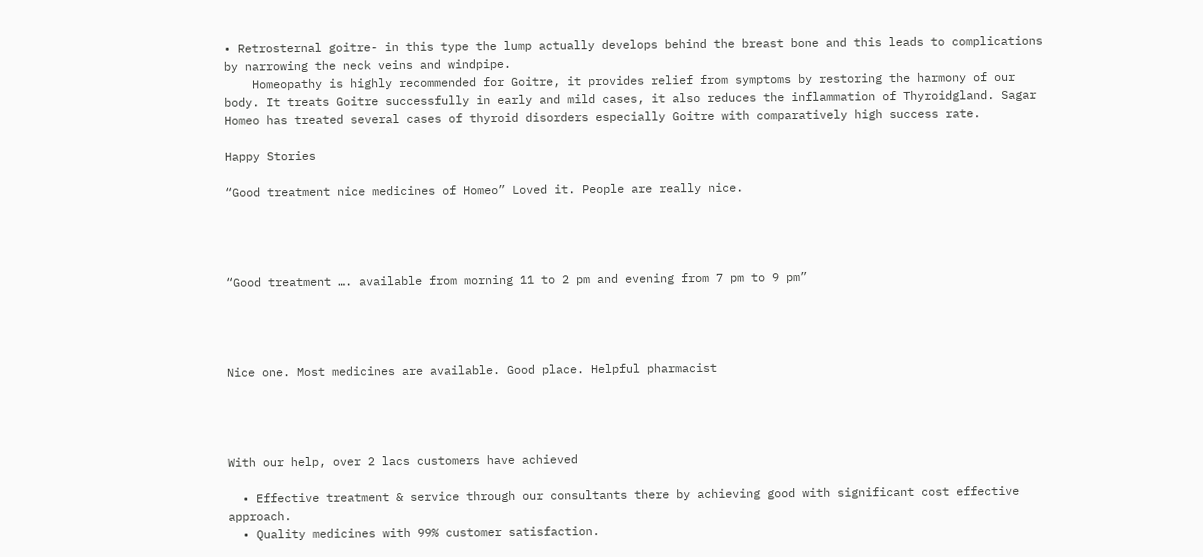• Retrosternal goitre- in this type the lump actually develops behind the breast bone and this leads to complications by narrowing the neck veins and windpipe.
    Homeopathy is highly recommended for Goitre, it provides relief from symptoms by restoring the harmony of our body. It treats Goitre successfully in early and mild cases, it also reduces the inflammation of Thyroidgland. Sagar Homeo has treated several cases of thyroid disorders especially Goitre with comparatively high success rate.

Happy Stories

“Good treatment nice medicines of Homeo” Loved it. People are really nice.




“Good treatment …. available from morning 11 to 2 pm and evening from 7 pm to 9 pm”




Nice one. Most medicines are available. Good place. Helpful pharmacist




With our help, over 2 lacs customers have achieved

  • Effective treatment & service through our consultants there by achieving good with significant cost effective approach.
  • Quality medicines with 99% customer satisfaction.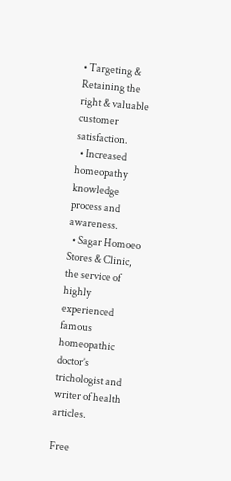• Targeting & Retaining the right & valuable customer satisfaction.
  • Increased homeopathy knowledge process and awareness.
  • Sagar Homoeo Stores & Clinic, the service of highly experienced famous homeopathic doctor’s trichologist and writer of health articles.

Free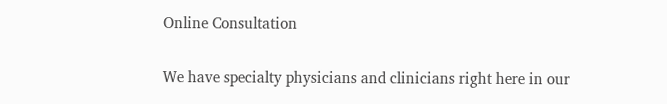Online Consultation

We have specialty physicians and clinicians right here in our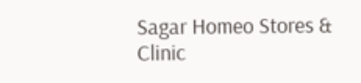Sagar Homeo Stores & Clinic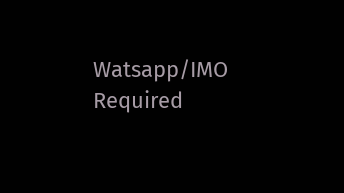Watsapp/IMO Required